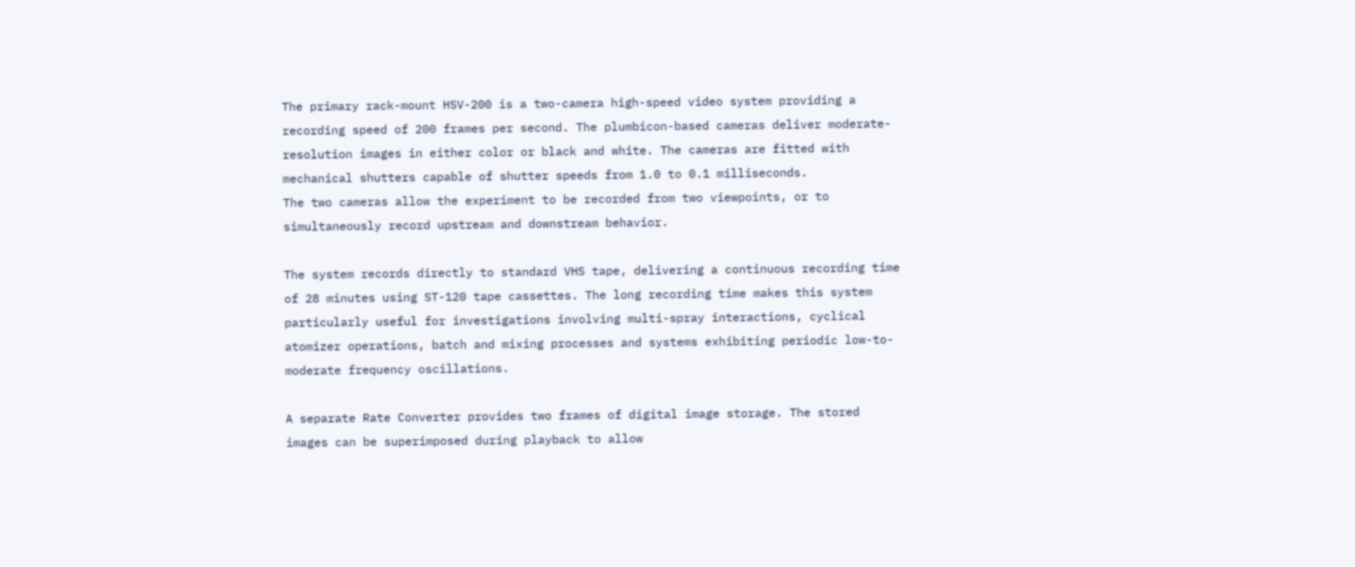The primary rack-mount HSV-200 is a two-camera high-speed video system providing a recording speed of 200 frames per second. The plumbicon-based cameras deliver moderate-resolution images in either color or black and white. The cameras are fitted with mechanical shutters capable of shutter speeds from 1.0 to 0.1 milliseconds.
The two cameras allow the experiment to be recorded from two viewpoints, or to simultaneously record upstream and downstream behavior.

The system records directly to standard VHS tape, delivering a continuous recording time of 28 minutes using ST-120 tape cassettes. The long recording time makes this system particularly useful for investigations involving multi-spray interactions, cyclical atomizer operations, batch and mixing processes and systems exhibiting periodic low-to-moderate frequency oscillations.

A separate Rate Converter provides two frames of digital image storage. The stored images can be superimposed during playback to allow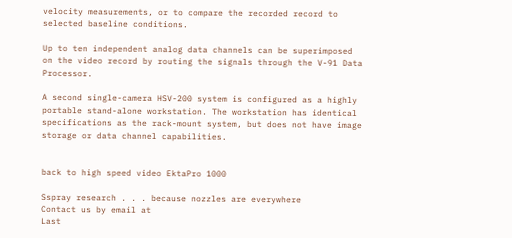velocity measurements, or to compare the recorded record to selected baseline conditions.

Up to ten independent analog data channels can be superimposed on the video record by routing the signals through the V-91 Data Processor.

A second single-camera HSV-200 system is configured as a highly portable stand-alone workstation. The workstation has identical specifications as the rack-mount system, but does not have image storage or data channel capabilities.


back to high speed video EktaPro 1000

Sspray research . . . because nozzles are everywhere
Contact us by email at
Last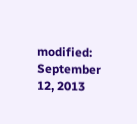modified: September 12, 2013